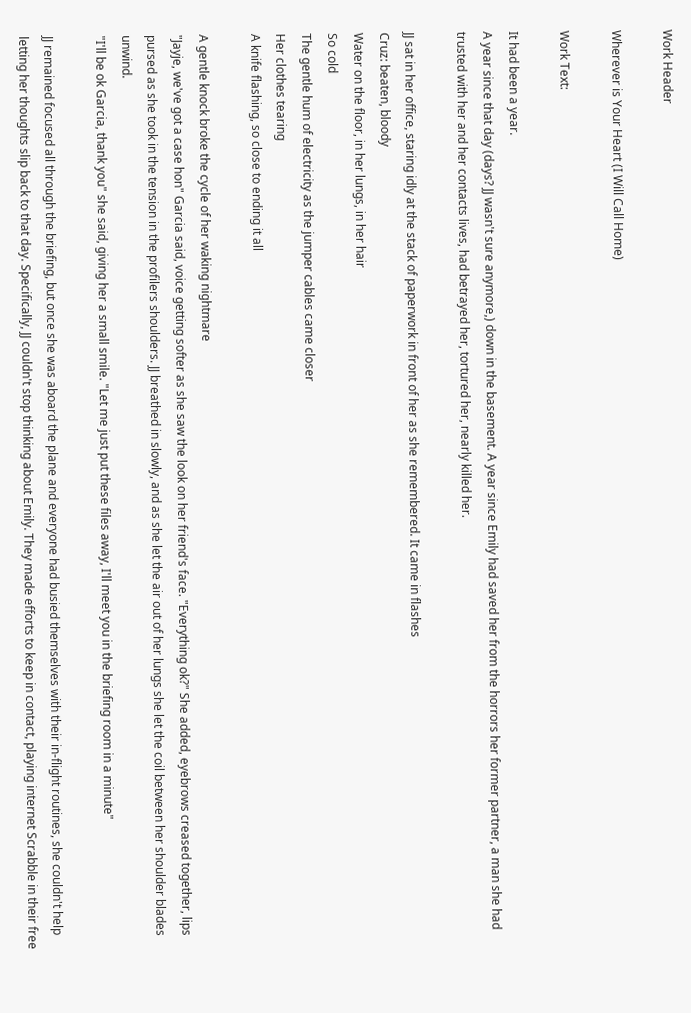Work Header

Wherever is Your Heart (I Will Call Home)

Work Text:

It had been a year.
A year since that day (days? JJ wasn't sure anymore,) down in the basement. A year since Emily had saved her from the horrors her former partner, a man she had trusted with her and her contacts lives, had betrayed her, tortured her, nearly killed her.

JJ sat in her office, staring idly at the stack of paperwork in front of her as she remembered. It came in flashes
Cruz: beaten, bloody
Water on the floor, in her lungs, in her hair
So cold
The gentle hum of electricity as the jumper cables came closer
Her clothes tearing
A knife flashing, so close to ending it all

A gentle knock broke the cycle of her waking nightmare
"Jayje, we've got a case hon" Garcia said, voice getting softer as she saw the look on her friend's face. "Everything ok?" She added, eyebrows creased together, lips pursed as she took in the tension in the profilers shoulders. JJ breathed in slowly, and as she let the air out of her lungs she let the coil between her shoulder blades unwind.
"I'll be ok Garcia, thank you" she said, giving her a small smile. "Let me just put these files away, I'll meet you in the briefing room in a minute"

JJ remained focused all through the briefing, but once she was aboard the plane and everyone had busied themselves with their in-flight routines, she couldn't help letting her thoughts slip back to that day. Specifically, JJ couldn't stop thinking about Emily. They made efforts to keep in contact, playing internet Scrabble in their free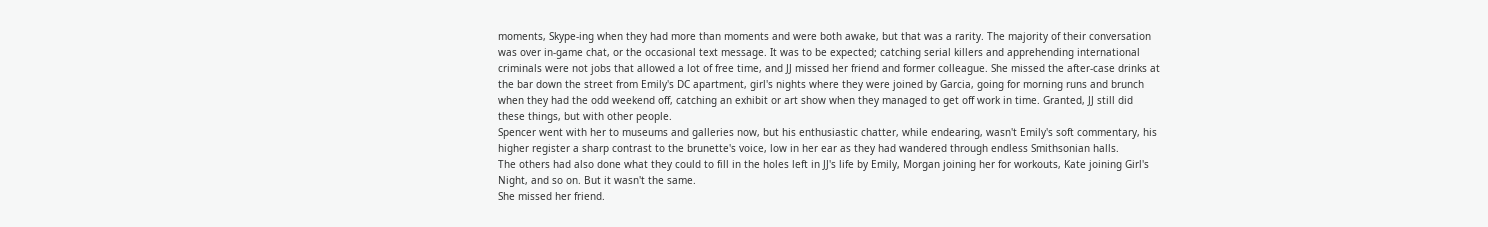moments, Skype-ing when they had more than moments and were both awake, but that was a rarity. The majority of their conversation was over in-game chat, or the occasional text message. It was to be expected; catching serial killers and apprehending international criminals were not jobs that allowed a lot of free time, and JJ missed her friend and former colleague. She missed the after-case drinks at the bar down the street from Emily's DC apartment, girl's nights where they were joined by Garcia, going for morning runs and brunch when they had the odd weekend off, catching an exhibit or art show when they managed to get off work in time. Granted, JJ still did these things, but with other people.
Spencer went with her to museums and galleries now, but his enthusiastic chatter, while endearing, wasn't Emily's soft commentary, his higher register a sharp contrast to the brunette's voice, low in her ear as they had wandered through endless Smithsonian halls.
The others had also done what they could to fill in the holes left in JJ's life by Emily, Morgan joining her for workouts, Kate joining Girl's Night, and so on. But it wasn't the same.
She missed her friend.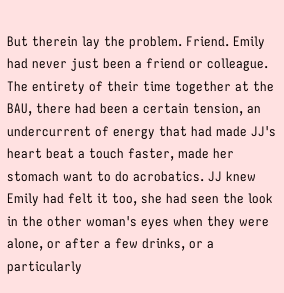But therein lay the problem. Friend. Emily had never just been a friend or colleague. The entirety of their time together at the BAU, there had been a certain tension, an undercurrent of energy that had made JJ's heart beat a touch faster, made her stomach want to do acrobatics. JJ knew Emily had felt it too, she had seen the look in the other woman's eyes when they were alone, or after a few drinks, or a particularly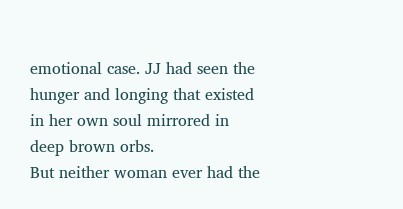emotional case. JJ had seen the hunger and longing that existed in her own soul mirrored in deep brown orbs.
But neither woman ever had the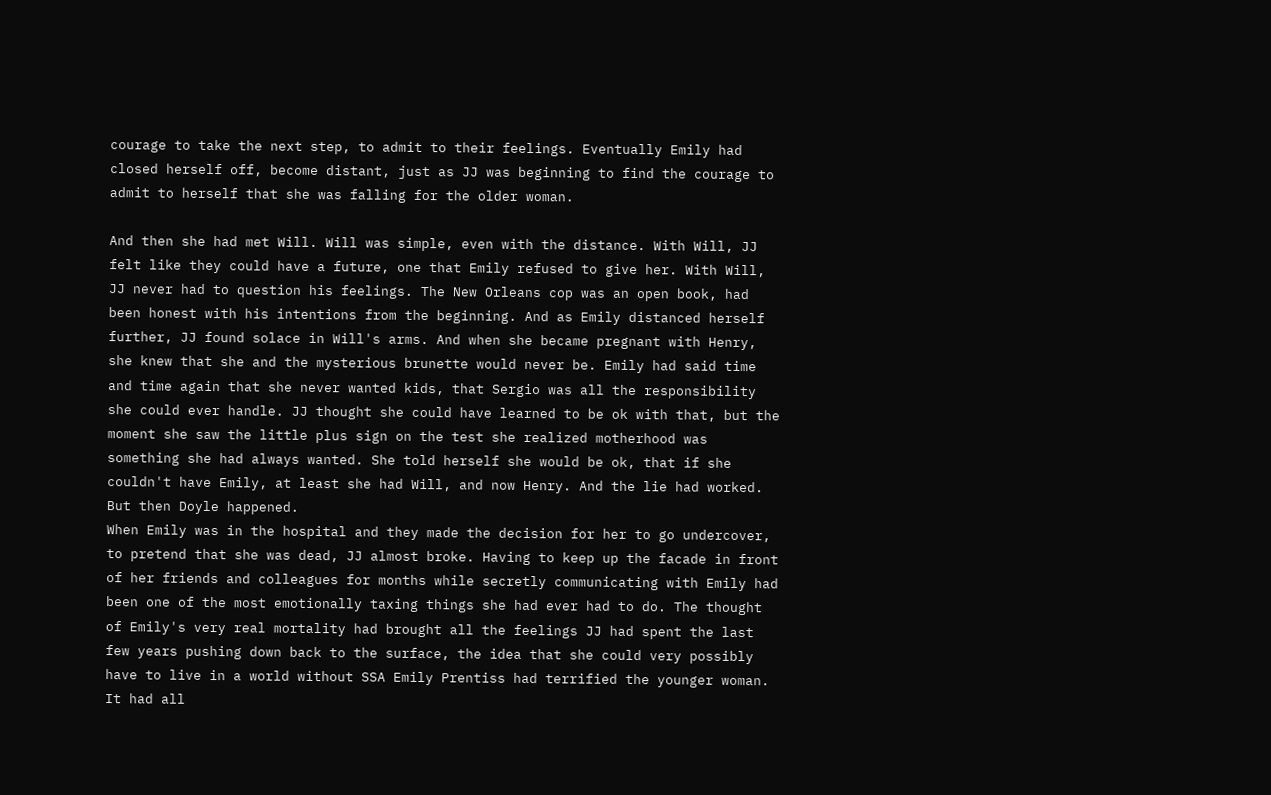courage to take the next step, to admit to their feelings. Eventually Emily had closed herself off, become distant, just as JJ was beginning to find the courage to admit to herself that she was falling for the older woman.

And then she had met Will. Will was simple, even with the distance. With Will, JJ felt like they could have a future, one that Emily refused to give her. With Will, JJ never had to question his feelings. The New Orleans cop was an open book, had been honest with his intentions from the beginning. And as Emily distanced herself further, JJ found solace in Will's arms. And when she became pregnant with Henry, she knew that she and the mysterious brunette would never be. Emily had said time and time again that she never wanted kids, that Sergio was all the responsibility she could ever handle. JJ thought she could have learned to be ok with that, but the moment she saw the little plus sign on the test she realized motherhood was something she had always wanted. She told herself she would be ok, that if she couldn't have Emily, at least she had Will, and now Henry. And the lie had worked.
But then Doyle happened.
When Emily was in the hospital and they made the decision for her to go undercover, to pretend that she was dead, JJ almost broke. Having to keep up the facade in front of her friends and colleagues for months while secretly communicating with Emily had been one of the most emotionally taxing things she had ever had to do. The thought of Emily's very real mortality had brought all the feelings JJ had spent the last few years pushing down back to the surface, the idea that she could very possibly have to live in a world without SSA Emily Prentiss had terrified the younger woman.
It had all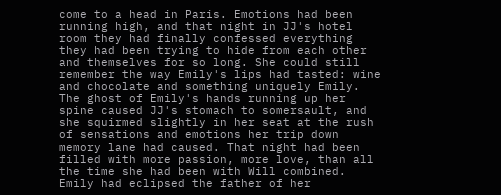come to a head in Paris. Emotions had been running high, and that night in JJ's hotel room they had finally confessed everything they had been trying to hide from each other and themselves for so long. She could still remember the way Emily's lips had tasted: wine and chocolate and something uniquely Emily. The ghost of Emily's hands running up her spine caused JJ's stomach to somersault, and she squirmed slightly in her seat at the rush of sensations and emotions her trip down memory lane had caused. That night had been filled with more passion, more love, than all the time she had been with Will combined. Emily had eclipsed the father of her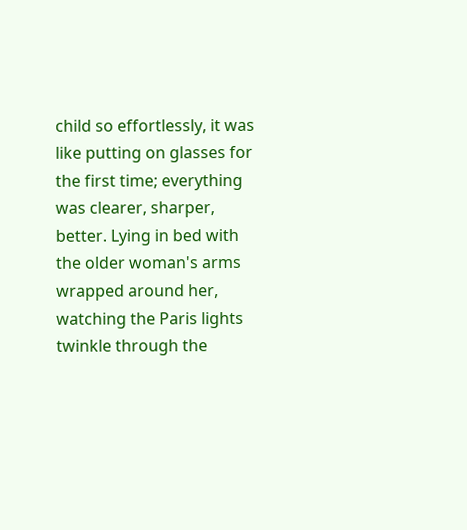child so effortlessly, it was like putting on glasses for the first time; everything was clearer, sharper, better. Lying in bed with the older woman's arms wrapped around her, watching the Paris lights twinkle through the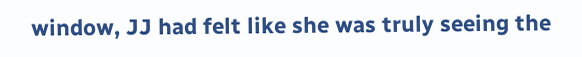window, JJ had felt like she was truly seeing the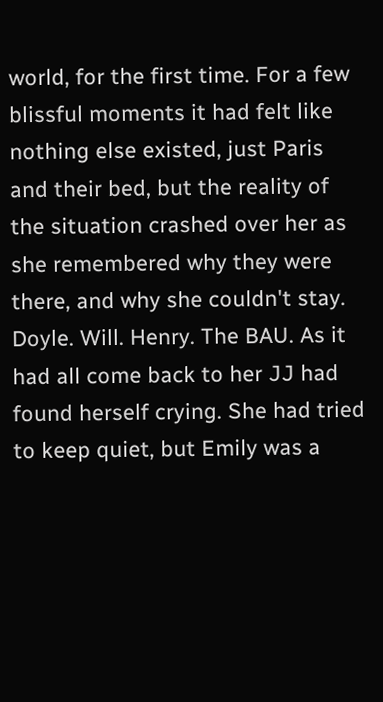world, for the first time. For a few blissful moments it had felt like nothing else existed, just Paris and their bed, but the reality of the situation crashed over her as she remembered why they were there, and why she couldn't stay. Doyle. Will. Henry. The BAU. As it had all come back to her JJ had found herself crying. She had tried to keep quiet, but Emily was a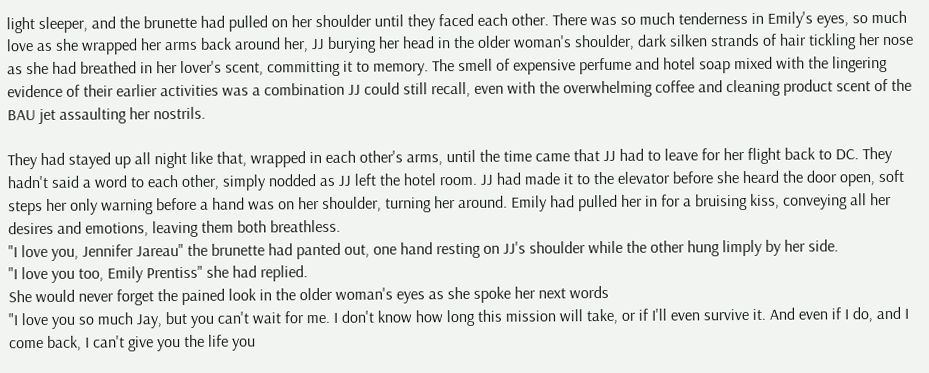light sleeper, and the brunette had pulled on her shoulder until they faced each other. There was so much tenderness in Emily's eyes, so much love as she wrapped her arms back around her, JJ burying her head in the older woman's shoulder, dark silken strands of hair tickling her nose as she had breathed in her lover's scent, committing it to memory. The smell of expensive perfume and hotel soap mixed with the lingering evidence of their earlier activities was a combination JJ could still recall, even with the overwhelming coffee and cleaning product scent of the BAU jet assaulting her nostrils.

They had stayed up all night like that, wrapped in each other's arms, until the time came that JJ had to leave for her flight back to DC. They hadn't said a word to each other, simply nodded as JJ left the hotel room. JJ had made it to the elevator before she heard the door open, soft steps her only warning before a hand was on her shoulder, turning her around. Emily had pulled her in for a bruising kiss, conveying all her desires and emotions, leaving them both breathless.
"I love you, Jennifer Jareau" the brunette had panted out, one hand resting on JJ's shoulder while the other hung limply by her side.
"I love you too, Emily Prentiss" she had replied.
She would never forget the pained look in the older woman's eyes as she spoke her next words
"I love you so much Jay, but you can't wait for me. I don't know how long this mission will take, or if I'll even survive it. And even if I do, and I come back, I can't give you the life you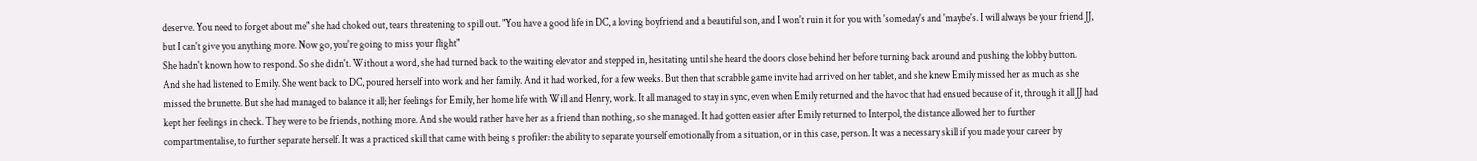deserve. You need to forget about me" she had choked out, tears threatening to spill out. "You have a good life in DC, a loving boyfriend and a beautiful son, and I won't ruin it for you with 'someday's and 'maybe's. I will always be your friend JJ, but I can't give you anything more. Now go, you're going to miss your flight"
She hadn't known how to respond. So she didn't. Without a word, she had turned back to the waiting elevator and stepped in, hesitating until she heard the doors close behind her before turning back around and pushing the lobby button.
And she had listened to Emily. She went back to DC, poured herself into work and her family. And it had worked, for a few weeks. But then that scrabble game invite had arrived on her tablet, and she knew Emily missed her as much as she missed the brunette. But she had managed to balance it all; her feelings for Emily, her home life with Will and Henry, work. It all managed to stay in sync, even when Emily returned and the havoc that had ensued because of it, through it all JJ had kept her feelings in check. They were to be friends, nothing more. And she would rather have her as a friend than nothing, so she managed. It had gotten easier after Emily returned to Interpol, the distance allowed her to further compartmentalise, to further separate herself. It was a practiced skill that came with being s profiler: the ability to separate yourself emotionally from a situation, or in this case, person. It was a necessary skill if you made your career by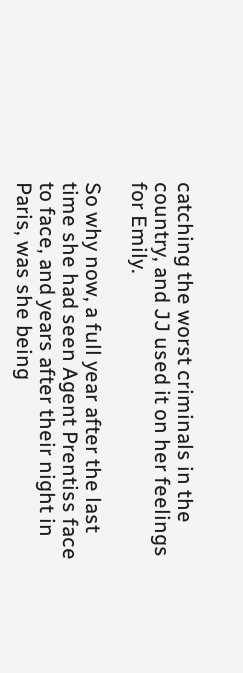catching the worst criminals in the country, and JJ used it on her feelings for Emily.

So why now, a full year after the last time she had seen Agent Prentiss face to face, and years after their night in Paris, was she being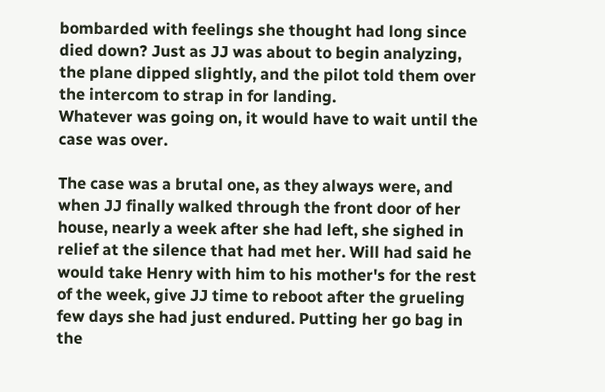bombarded with feelings she thought had long since died down? Just as JJ was about to begin analyzing, the plane dipped slightly, and the pilot told them over the intercom to strap in for landing.
Whatever was going on, it would have to wait until the case was over.

The case was a brutal one, as they always were, and when JJ finally walked through the front door of her house, nearly a week after she had left, she sighed in relief at the silence that had met her. Will had said he would take Henry with him to his mother's for the rest of the week, give JJ time to reboot after the grueling few days she had just endured. Putting her go bag in the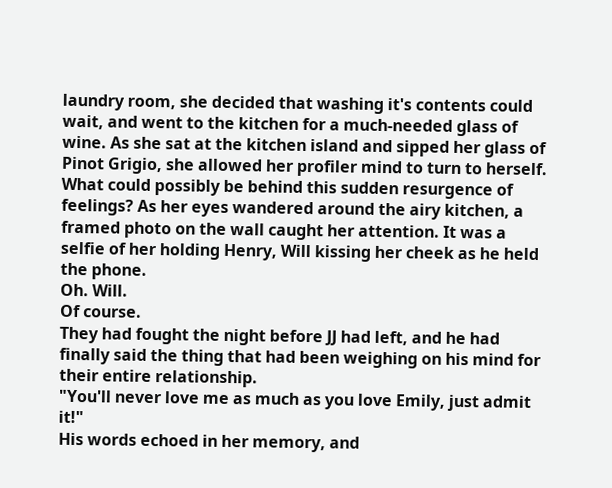laundry room, she decided that washing it's contents could wait, and went to the kitchen for a much-needed glass of wine. As she sat at the kitchen island and sipped her glass of Pinot Grigio, she allowed her profiler mind to turn to herself. What could possibly be behind this sudden resurgence of feelings? As her eyes wandered around the airy kitchen, a framed photo on the wall caught her attention. It was a selfie of her holding Henry, Will kissing her cheek as he held the phone.
Oh. Will.
Of course.
They had fought the night before JJ had left, and he had finally said the thing that had been weighing on his mind for their entire relationship.
"You'll never love me as much as you love Emily, just admit it!"
His words echoed in her memory, and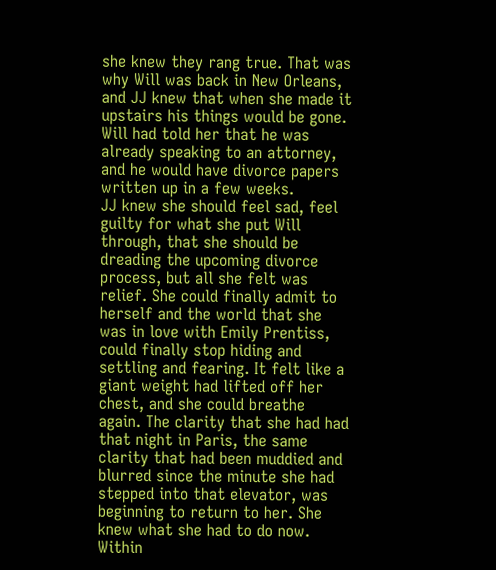she knew they rang true. That was why Will was back in New Orleans, and JJ knew that when she made it upstairs his things would be gone. Will had told her that he was already speaking to an attorney, and he would have divorce papers written up in a few weeks.
JJ knew she should feel sad, feel guilty for what she put Will through, that she should be dreading the upcoming divorce process, but all she felt was relief. She could finally admit to herself and the world that she was in love with Emily Prentiss, could finally stop hiding and settling and fearing. It felt like a giant weight had lifted off her chest, and she could breathe again. The clarity that she had had that night in Paris, the same clarity that had been muddied and blurred since the minute she had stepped into that elevator, was beginning to return to her. She knew what she had to do now.
Within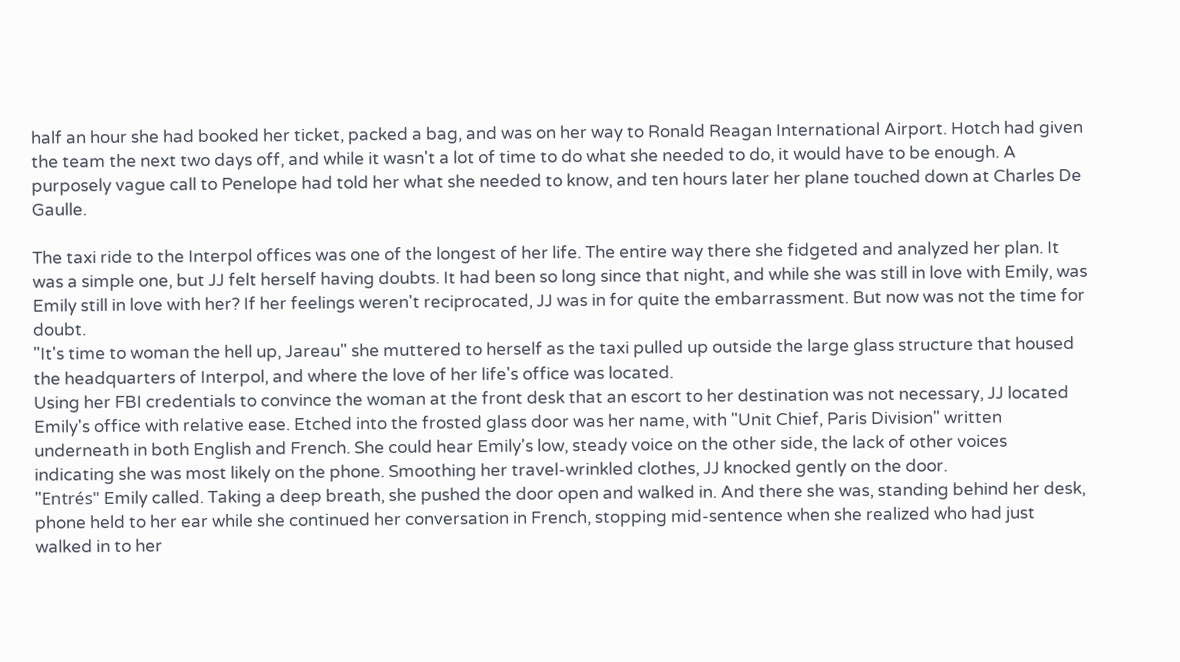half an hour she had booked her ticket, packed a bag, and was on her way to Ronald Reagan International Airport. Hotch had given the team the next two days off, and while it wasn't a lot of time to do what she needed to do, it would have to be enough. A purposely vague call to Penelope had told her what she needed to know, and ten hours later her plane touched down at Charles De Gaulle.

The taxi ride to the Interpol offices was one of the longest of her life. The entire way there she fidgeted and analyzed her plan. It was a simple one, but JJ felt herself having doubts. It had been so long since that night, and while she was still in love with Emily, was Emily still in love with her? If her feelings weren't reciprocated, JJ was in for quite the embarrassment. But now was not the time for doubt.
"It's time to woman the hell up, Jareau" she muttered to herself as the taxi pulled up outside the large glass structure that housed the headquarters of Interpol, and where the love of her life's office was located.
Using her FBI credentials to convince the woman at the front desk that an escort to her destination was not necessary, JJ located Emily's office with relative ease. Etched into the frosted glass door was her name, with "Unit Chief, Paris Division" written underneath in both English and French. She could hear Emily's low, steady voice on the other side, the lack of other voices indicating she was most likely on the phone. Smoothing her travel-wrinkled clothes, JJ knocked gently on the door.
"Entrés" Emily called. Taking a deep breath, she pushed the door open and walked in. And there she was, standing behind her desk, phone held to her ear while she continued her conversation in French, stopping mid-sentence when she realized who had just walked in to her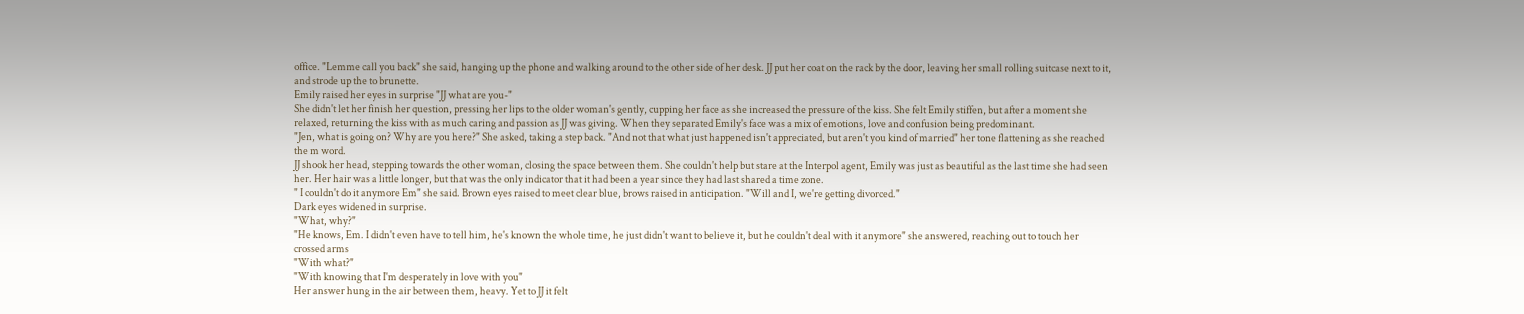office. "Lemme call you back" she said, hanging up the phone and walking around to the other side of her desk. JJ put her coat on the rack by the door, leaving her small rolling suitcase next to it, and strode up the to brunette.
Emily raised her eyes in surprise "JJ what are you-"
She didn't let her finish her question, pressing her lips to the older woman's gently, cupping her face as she increased the pressure of the kiss. She felt Emily stiffen, but after a moment she relaxed, returning the kiss with as much caring and passion as JJ was giving. When they separated Emily's face was a mix of emotions, love and confusion being predominant.
"Jen, what is going on? Why are you here?" She asked, taking a step back. "And not that what just happened isn't appreciated, but aren't you kind of married" her tone flattening as she reached the m word.
JJ shook her head, stepping towards the other woman, closing the space between them. She couldn't help but stare at the Interpol agent, Emily was just as beautiful as the last time she had seen her. Her hair was a little longer, but that was the only indicator that it had been a year since they had last shared a time zone.
" I couldn't do it anymore Em" she said. Brown eyes raised to meet clear blue, brows raised in anticipation. "Will and I, we're getting divorced."
Dark eyes widened in surprise.
"What, why?"
"He knows, Em. I didn't even have to tell him, he's known the whole time, he just didn't want to believe it, but he couldn't deal with it anymore" she answered, reaching out to touch her crossed arms
"With what?"
"With knowing that I'm desperately in love with you"
Her answer hung in the air between them, heavy. Yet to JJ it felt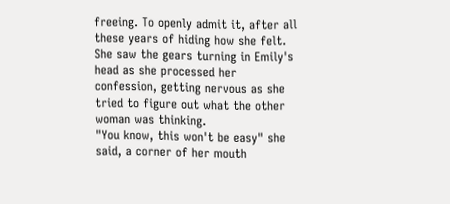freeing. To openly admit it, after all these years of hiding how she felt. She saw the gears turning in Emily's head as she processed her confession, getting nervous as she tried to figure out what the other woman was thinking.
"You know, this won't be easy" she said, a corner of her mouth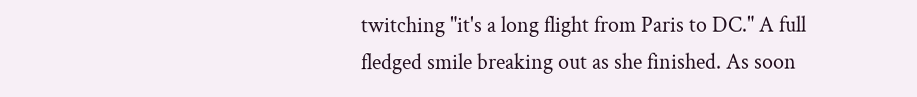twitching "it's a long flight from Paris to DC." A full fledged smile breaking out as she finished. As soon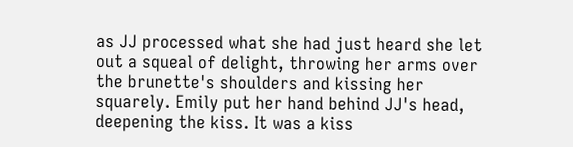as JJ processed what she had just heard she let out a squeal of delight, throwing her arms over the brunette's shoulders and kissing her squarely. Emily put her hand behind JJ's head, deepening the kiss. It was a kiss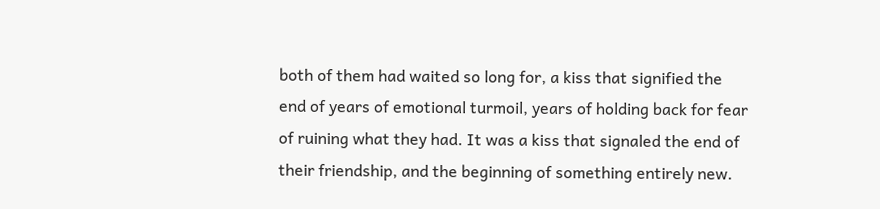both of them had waited so long for, a kiss that signified the end of years of emotional turmoil, years of holding back for fear of ruining what they had. It was a kiss that signaled the end of their friendship, and the beginning of something entirely new.